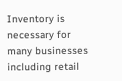Inventory is necessary for many businesses including retail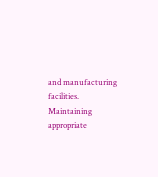and manufacturing facilities. Maintaining appropriate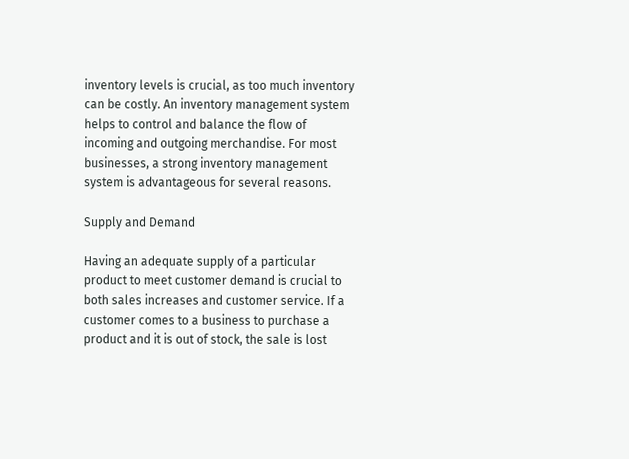inventory levels is crucial, as too much inventory can be costly. An inventory management system helps to control and balance the flow of incoming and outgoing merchandise. For most businesses, a strong inventory management system is advantageous for several reasons.

Supply and Demand

Having an adequate supply of a particular product to meet customer demand is crucial to both sales increases and customer service. If a customer comes to a business to purchase a product and it is out of stock, the sale is lost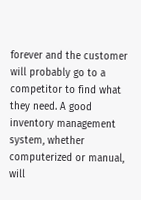forever and the customer will probably go to a competitor to find what they need. A good inventory management system, whether computerized or manual, will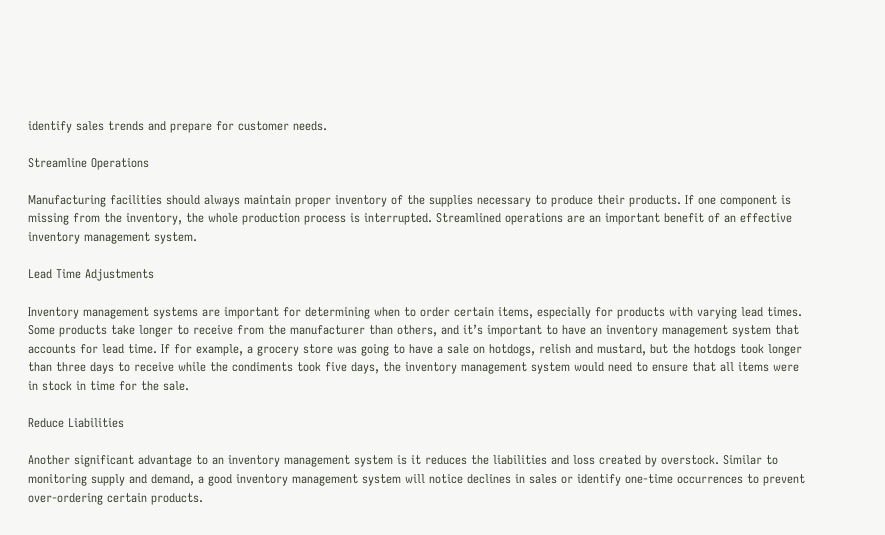identify sales trends and prepare for customer needs.

Streamline Operations

Manufacturing facilities should always maintain proper inventory of the supplies necessary to produce their products. If one component is missing from the inventory, the whole production process is interrupted. Streamlined operations are an important benefit of an effective inventory management system.

Lead Time Adjustments

Inventory management systems are important for determining when to order certain items, especially for products with varying lead times. Some products take longer to receive from the manufacturer than others, and it’s important to have an inventory management system that accounts for lead time. If for example, a grocery store was going to have a sale on hotdogs, relish and mustard, but the hotdogs took longer than three days to receive while the condiments took five days, the inventory management system would need to ensure that all items were in stock in time for the sale.

Reduce Liabilities

Another significant advantage to an inventory management system is it reduces the liabilities and loss created by overstock. Similar to monitoring supply and demand, a good inventory management system will notice declines in sales or identify one-time occurrences to prevent over-ordering certain products.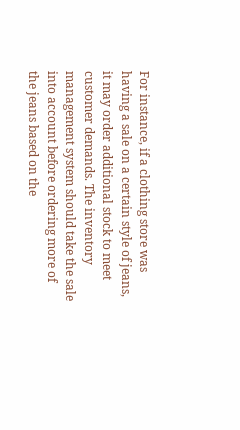For instance, if a clothing store was having a sale on a certain style of jeans, it may order additional stock to meet customer demands. The inventory management system should take the sale into account before ordering more of the jeans based on the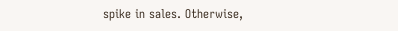spike in sales. Otherwise,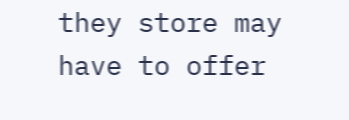they store may have to offer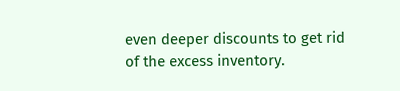even deeper discounts to get rid of the excess inventory.